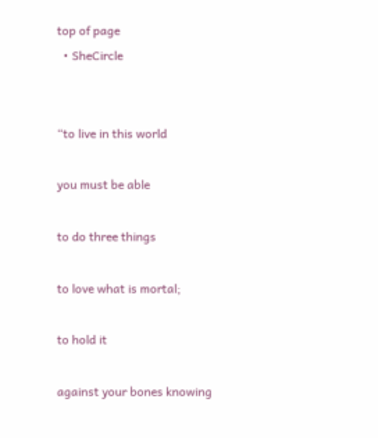top of page
  • SheCircle


“to live in this world

you must be able

to do three things

to love what is mortal;

to hold it

against your bones knowing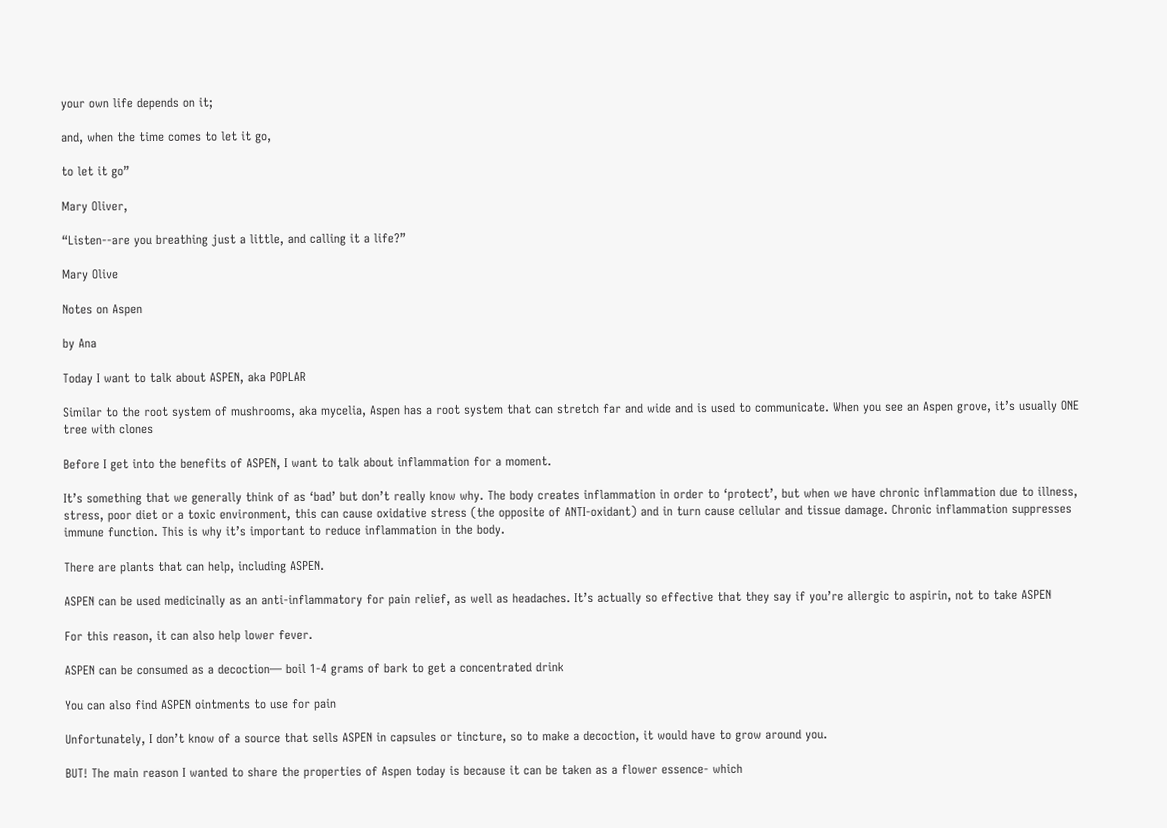your own life depends on it;

and, when the time comes to let it go,

to let it go”

Mary Oliver,

“Listen--are you breathing just a little, and calling it a life?”

Mary Olive

Notes on Aspen

by Ana

Today I want to talk about ASPEN, aka POPLAR

Similar to the root system of mushrooms, aka mycelia, Aspen has a root system that can stretch far and wide and is used to communicate. When you see an Aspen grove, it’s usually ONE tree with clones

Before I get into the benefits of ASPEN, I want to talk about inflammation for a moment.

It’s something that we generally think of as ‘bad’ but don’t really know why. The body creates inflammation in order to ‘protect’, but when we have chronic inflammation due to illness, stress, poor diet or a toxic environment, this can cause oxidative stress (the opposite of ANTI-oxidant) and in turn cause cellular and tissue damage. Chronic inflammation suppresses immune function. This is why it’s important to reduce inflammation in the body.

There are plants that can help, including ASPEN.

ASPEN can be used medicinally as an anti-inflammatory for pain relief, as well as headaches. It’s actually so effective that they say if you’re allergic to aspirin, not to take ASPEN

For this reason, it can also help lower fever.

ASPEN can be consumed as a decoction— boil 1-4 grams of bark to get a concentrated drink

You can also find ASPEN ointments to use for pain

Unfortunately, I don’t know of a source that sells ASPEN in capsules or tincture, so to make a decoction, it would have to grow around you.

BUT! The main reason I wanted to share the properties of Aspen today is because it can be taken as a flower essence- which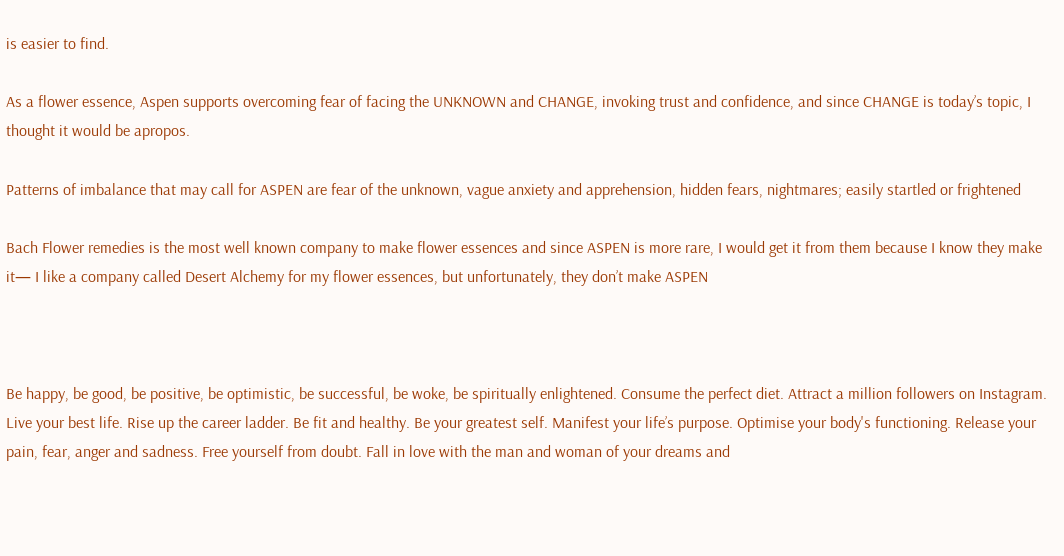is easier to find.

As a flower essence, Aspen supports overcoming fear of facing the UNKNOWN and CHANGE, invoking trust and confidence, and since CHANGE is today’s topic, I thought it would be apropos.

Patterns of imbalance that may call for ASPEN are fear of the unknown, vague anxiety and apprehension, hidden fears, nightmares; easily startled or frightened

Bach Flower remedies is the most well known company to make flower essences and since ASPEN is more rare, I would get it from them because I know they make it— I like a company called Desert Alchemy for my flower essences, but unfortunately, they don’t make ASPEN



Be happy, be good, be positive, be optimistic, be successful, be woke, be spiritually enlightened. Consume the perfect diet. Attract a million followers on Instagram. Live your best life. Rise up the career ladder. Be fit and healthy. Be your greatest self. Manifest your life’s purpose. Optimise your body's functioning. Release your pain, fear, anger and sadness. Free yourself from doubt. Fall in love with the man and woman of your dreams and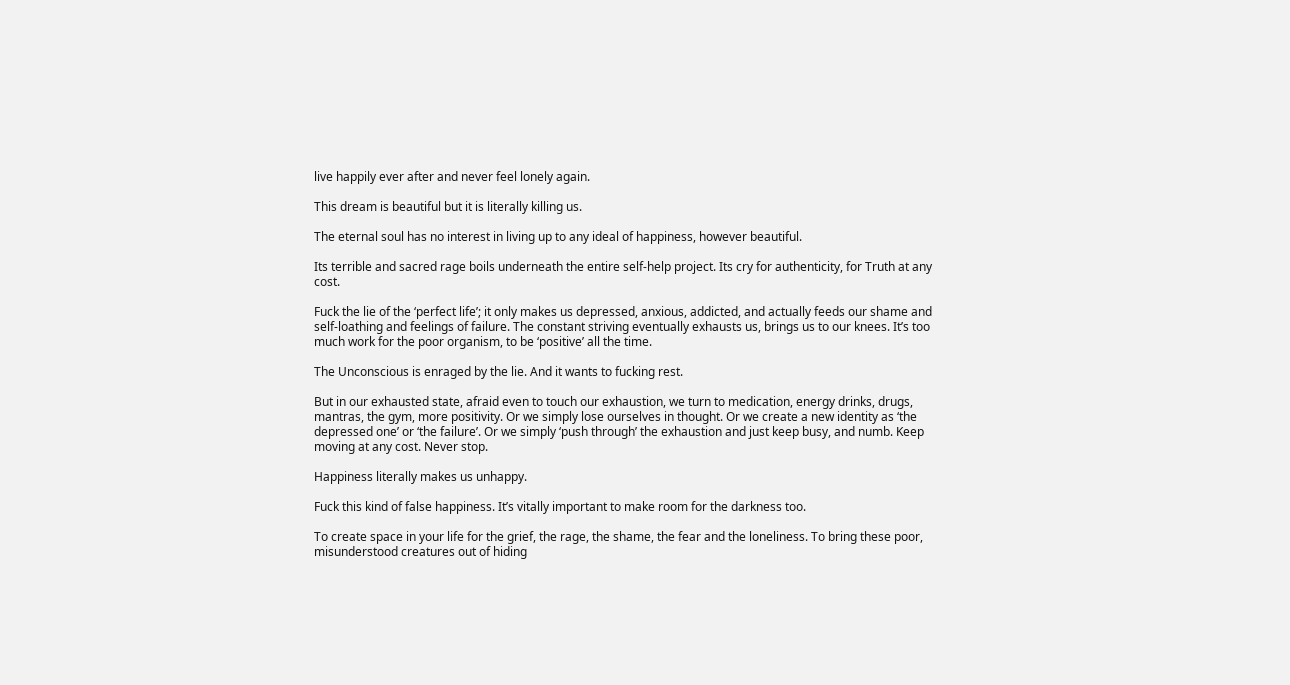live happily ever after and never feel lonely again.

This dream is beautiful but it is literally killing us.

The eternal soul has no interest in living up to any ideal of happiness, however beautiful.

Its terrible and sacred rage boils underneath the entire self-help project. Its cry for authenticity, for Truth at any cost.

Fuck the lie of the ‘perfect life’; it only makes us depressed, anxious, addicted, and actually feeds our shame and self-loathing and feelings of failure. The constant striving eventually exhausts us, brings us to our knees. It’s too much work for the poor organism, to be ‘positive’ all the time.

The Unconscious is enraged by the lie. And it wants to fucking rest.

But in our exhausted state, afraid even to touch our exhaustion, we turn to medication, energy drinks, drugs, mantras, the gym, more positivity. Or we simply lose ourselves in thought. Or we create a new identity as ‘the depressed one’ or ‘the failure’. Or we simply ‘push through’ the exhaustion and just keep busy, and numb. Keep moving at any cost. Never stop.

Happiness literally makes us unhappy.

Fuck this kind of false happiness. It’s vitally important to make room for the darkness too.

To create space in your life for the grief, the rage, the shame, the fear and the loneliness. To bring these poor, misunderstood creatures out of hiding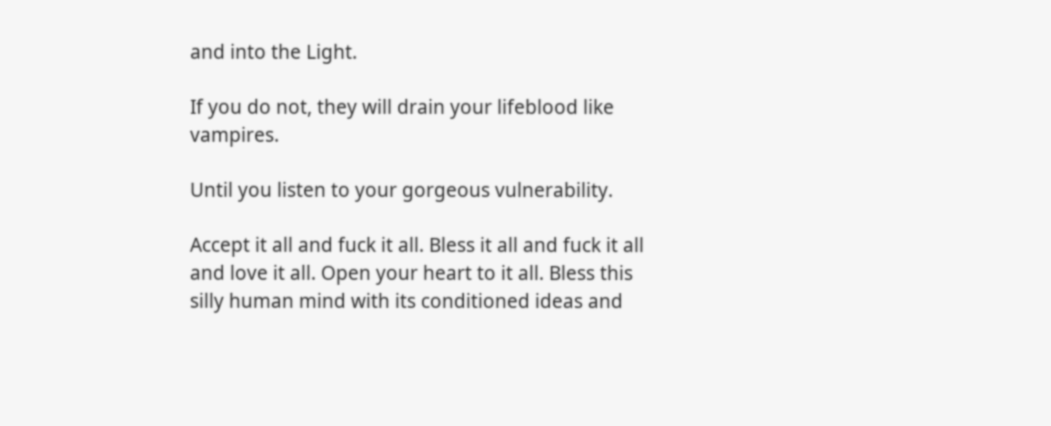and into the Light.

If you do not, they will drain your lifeblood like vampires.

Until you listen to your gorgeous vulnerability.

Accept it all and fuck it all. Bless it all and fuck it all and love it all. Open your heart to it all. Bless this silly human mind with its conditioned ideas and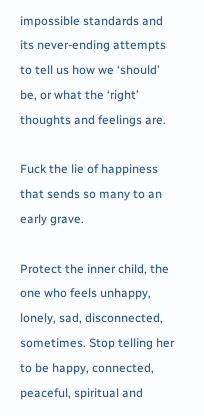impossible standards and its never-ending attempts to tell us how we ‘should’ be, or what the ‘right’ thoughts and feelings are.

Fuck the lie of happiness that sends so many to an early grave.

Protect the inner child, the one who feels unhappy, lonely, sad, disconnected, sometimes. Stop telling her to be happy, connected, peaceful, spiritual and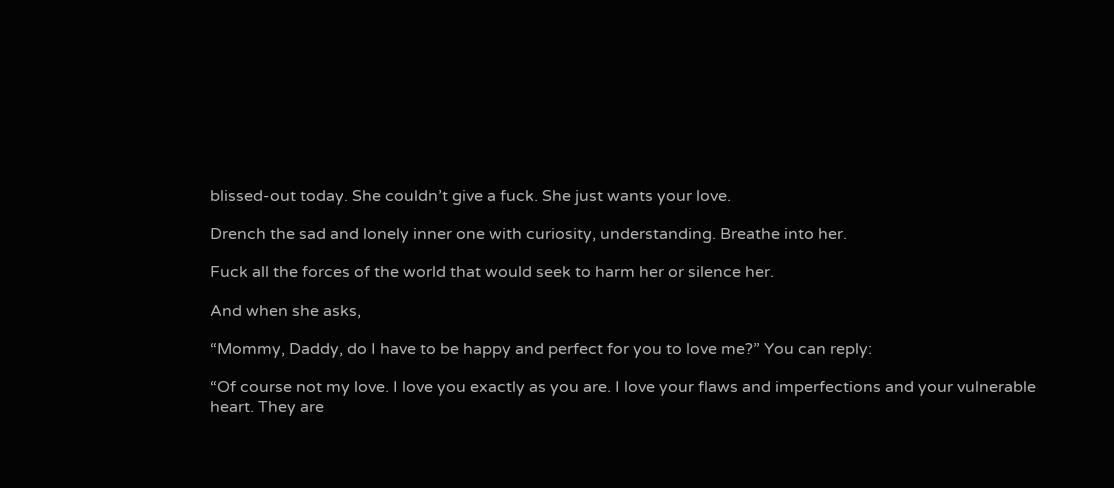blissed-out today. She couldn’t give a fuck. She just wants your love.

Drench the sad and lonely inner one with curiosity, understanding. Breathe into her.

Fuck all the forces of the world that would seek to harm her or silence her.

And when she asks,

“Mommy, Daddy, do I have to be happy and perfect for you to love me?” You can reply:

“Of course not my love. I love you exactly as you are. I love your flaws and imperfections and your vulnerable heart. They are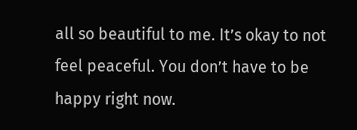all so beautiful to me. It’s okay to not feel peaceful. You don’t have to be happy right now.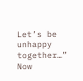Let’s be unhappy together…” Now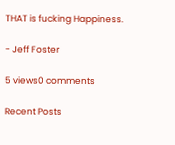THAT is fucking Happiness.

- Jeff Foster

5 views0 comments

Recent Posts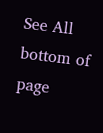See All
bottom of page